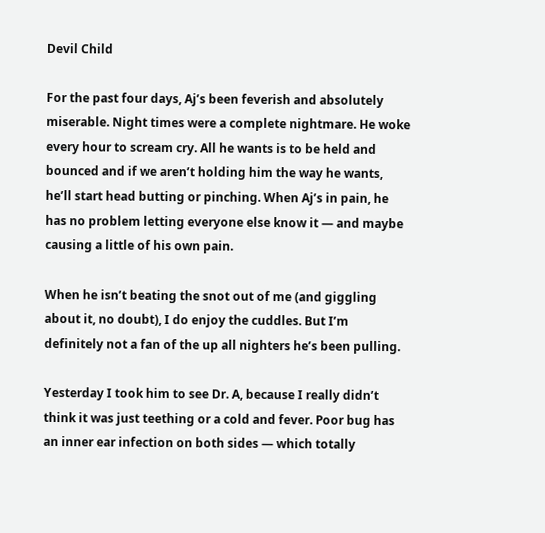Devil Child

For the past four days, Aj’s been feverish and absolutely miserable. Night times were a complete nightmare. He woke every hour to scream cry. All he wants is to be held and bounced and if we aren’t holding him the way he wants, he’ll start head butting or pinching. When Aj’s in pain, he has no problem letting everyone else know it — and maybe causing a little of his own pain.

When he isn’t beating the snot out of me (and giggling about it, no doubt), I do enjoy the cuddles. But I’m definitely not a fan of the up all nighters he’s been pulling.

Yesterday I took him to see Dr. A, because I really didn’t think it was just teething or a cold and fever. Poor bug has an inner ear infection on both sides — which totally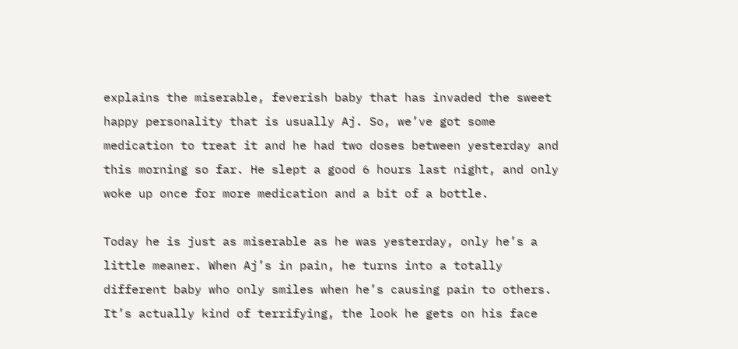explains the miserable, feverish baby that has invaded the sweet happy personality that is usually Aj. So, we’ve got some medication to treat it and he had two doses between yesterday and this morning so far. He slept a good 6 hours last night, and only woke up once for more medication and a bit of a bottle.

Today he is just as miserable as he was yesterday, only he’s a little meaner. When Aj’s in pain, he turns into a totally different baby who only smiles when he’s causing pain to others. It’s actually kind of terrifying, the look he gets on his face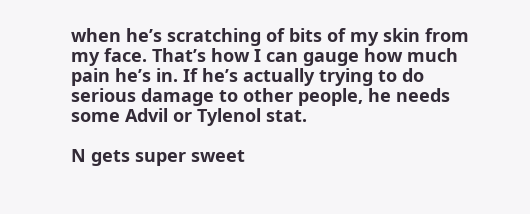when he’s scratching of bits of my skin from my face. That’s how I can gauge how much pain he’s in. If he’s actually trying to do serious damage to other people, he needs some Advil or Tylenol stat.

N gets super sweet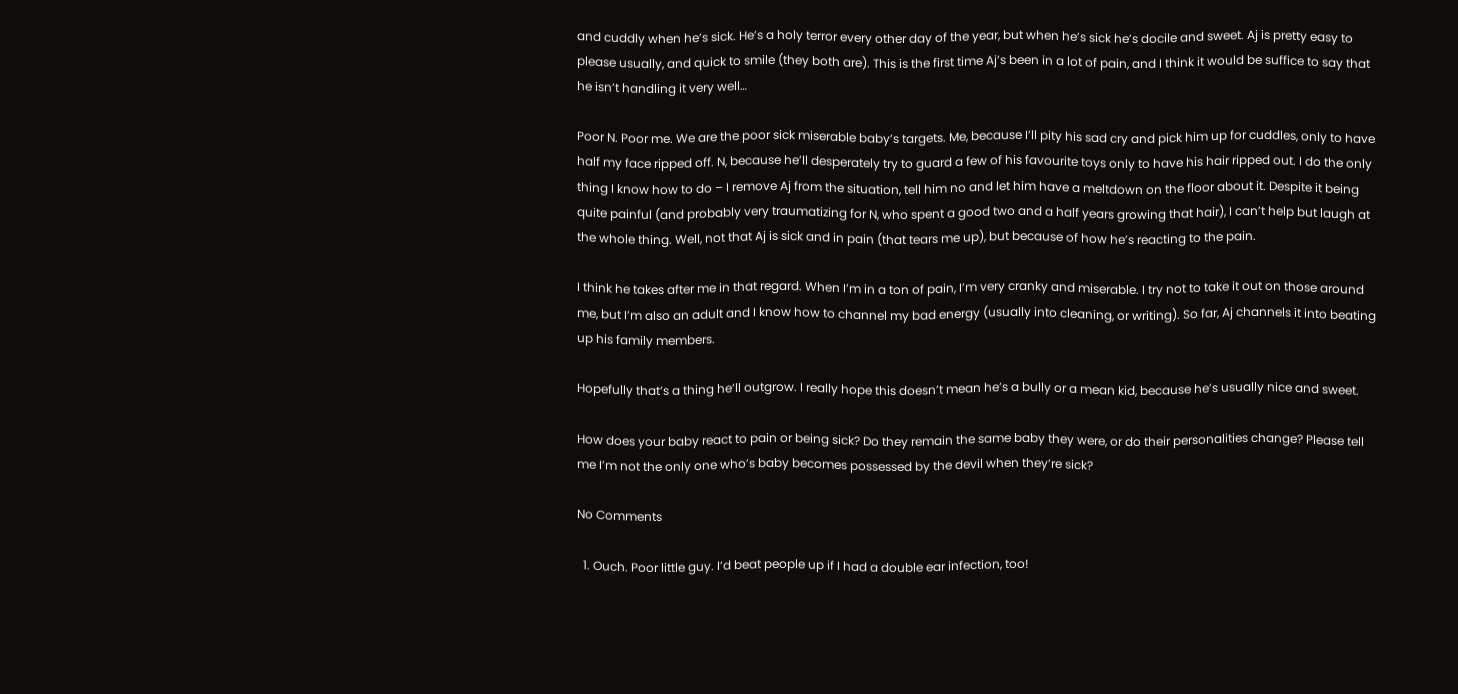and cuddly when he’s sick. He’s a holy terror every other day of the year, but when he’s sick he’s docile and sweet. Aj is pretty easy to please usually, and quick to smile (they both are). This is the first time Aj’s been in a lot of pain, and I think it would be suffice to say that he isn’t handling it very well…

Poor N. Poor me. We are the poor sick miserable baby’s targets. Me, because I’ll pity his sad cry and pick him up for cuddles, only to have half my face ripped off. N, because he’ll desperately try to guard a few of his favourite toys only to have his hair ripped out. I do the only thing I know how to do – I remove Aj from the situation, tell him no and let him have a meltdown on the floor about it. Despite it being quite painful (and probably very traumatizing for N, who spent a good two and a half years growing that hair), I can’t help but laugh at the whole thing. Well, not that Aj is sick and in pain (that tears me up), but because of how he’s reacting to the pain.

I think he takes after me in that regard. When I’m in a ton of pain, I’m very cranky and miserable. I try not to take it out on those around me, but I’m also an adult and I know how to channel my bad energy (usually into cleaning, or writing). So far, Aj channels it into beating up his family members.

Hopefully that’s a thing he’ll outgrow. I really hope this doesn’t mean he’s a bully or a mean kid, because he’s usually nice and sweet.

How does your baby react to pain or being sick? Do they remain the same baby they were, or do their personalities change? Please tell me I’m not the only one who’s baby becomes possessed by the devil when they’re sick?

No Comments

  1. Ouch. Poor little guy. I’d beat people up if I had a double ear infection, too!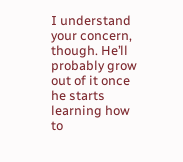I understand your concern, though. He’ll probably grow out of it once he starts learning how to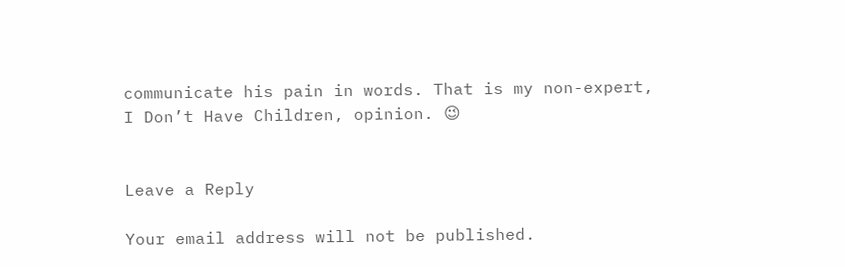communicate his pain in words. That is my non-expert, I Don’t Have Children, opinion. 😉


Leave a Reply

Your email address will not be published.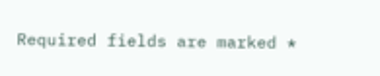Required fields are marked *